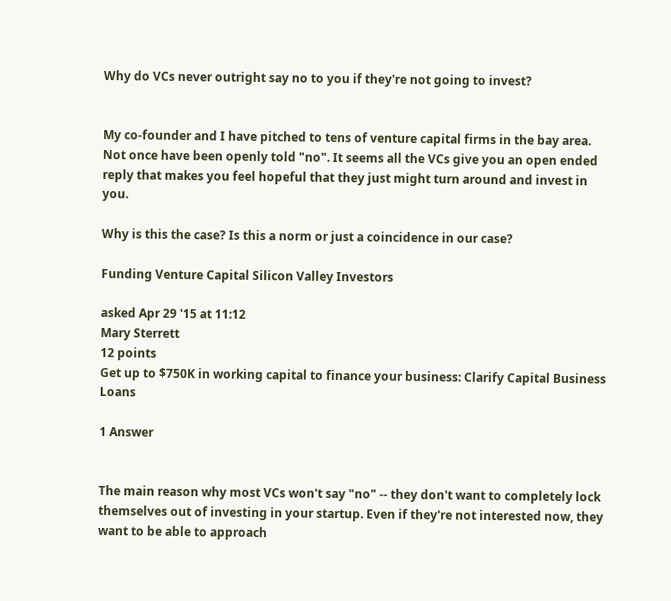Why do VCs never outright say no to you if they're not going to invest?


My co-founder and I have pitched to tens of venture capital firms in the bay area. Not once have been openly told "no". It seems all the VCs give you an open ended reply that makes you feel hopeful that they just might turn around and invest in you.

Why is this the case? Is this a norm or just a coincidence in our case?

Funding Venture Capital Silicon Valley Investors

asked Apr 29 '15 at 11:12
Mary Sterrett
12 points
Get up to $750K in working capital to finance your business: Clarify Capital Business Loans

1 Answer


The main reason why most VCs won't say "no" -- they don't want to completely lock themselves out of investing in your startup. Even if they're not interested now, they want to be able to approach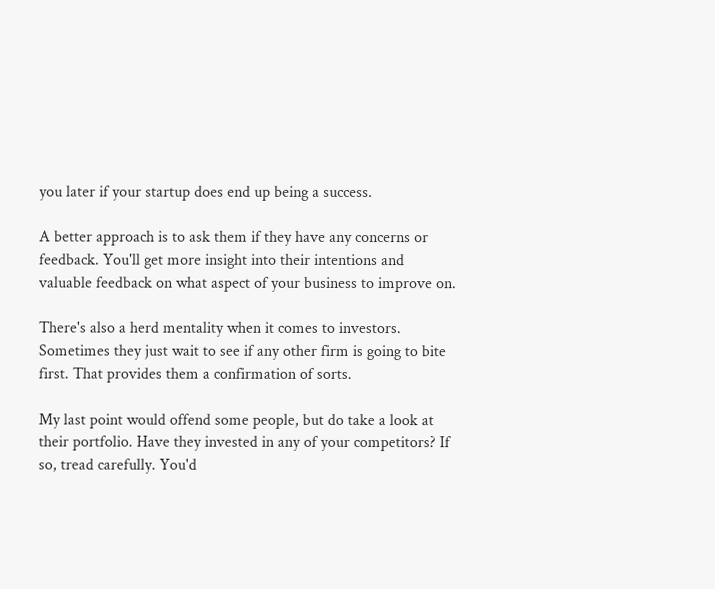you later if your startup does end up being a success.

A better approach is to ask them if they have any concerns or feedback. You'll get more insight into their intentions and valuable feedback on what aspect of your business to improve on.

There's also a herd mentality when it comes to investors. Sometimes they just wait to see if any other firm is going to bite first. That provides them a confirmation of sorts.

My last point would offend some people, but do take a look at their portfolio. Have they invested in any of your competitors? If so, tread carefully. You'd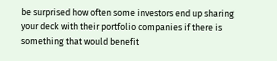be surprised how often some investors end up sharing your deck with their portfolio companies if there is something that would benefit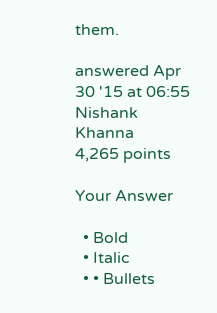them.

answered Apr 30 '15 at 06:55
Nishank Khanna
4,265 points

Your Answer

  • Bold
  • Italic
  • • Bullets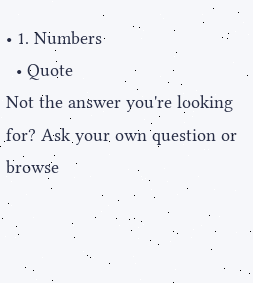• 1. Numbers
  • Quote
Not the answer you're looking for? Ask your own question or browse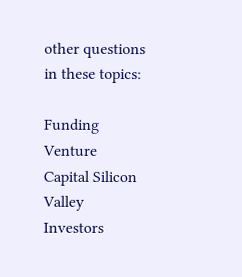other questions in these topics:

Funding Venture Capital Silicon Valley Investors